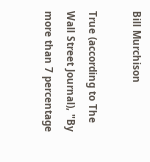Bill Murchison

True (according to The Wall Street Journal), "By more than 7 percentage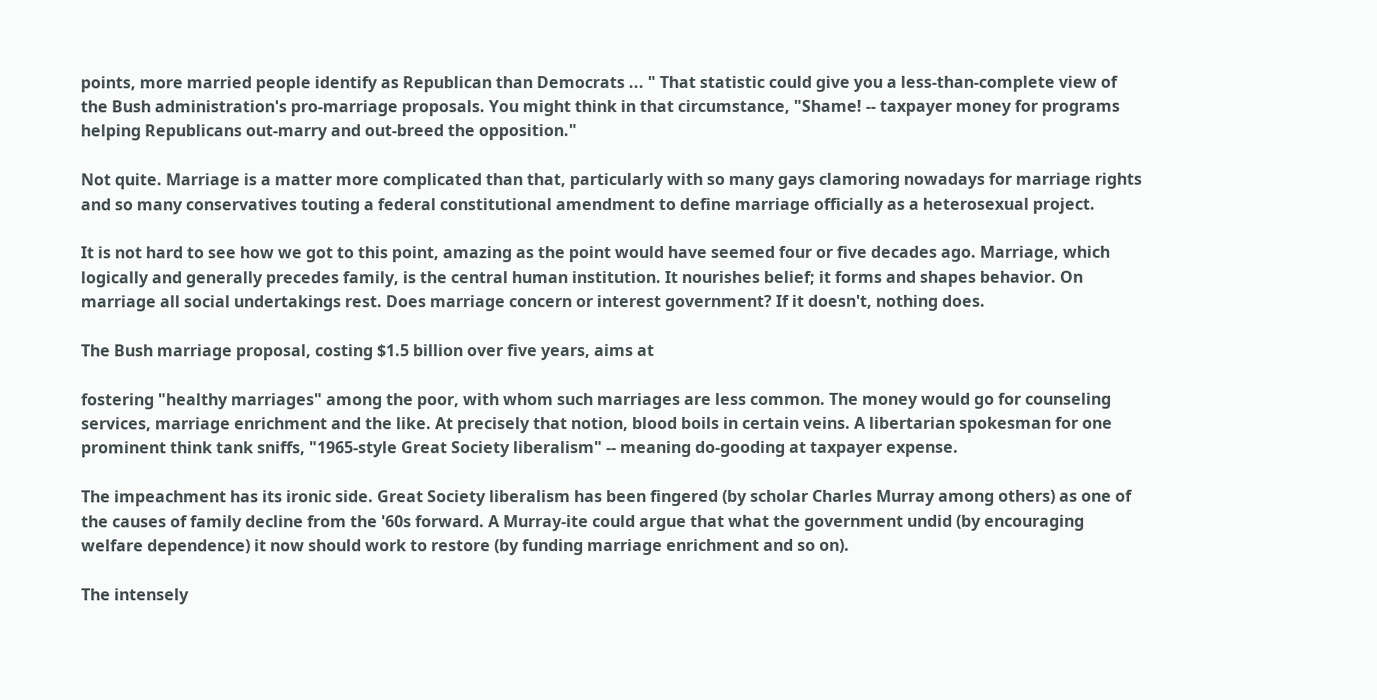points, more married people identify as Republican than Democrats ... " That statistic could give you a less-than-complete view of the Bush administration's pro-marriage proposals. You might think in that circumstance, "Shame! -- taxpayer money for programs helping Republicans out-marry and out-breed the opposition."

Not quite. Marriage is a matter more complicated than that, particularly with so many gays clamoring nowadays for marriage rights and so many conservatives touting a federal constitutional amendment to define marriage officially as a heterosexual project.

It is not hard to see how we got to this point, amazing as the point would have seemed four or five decades ago. Marriage, which logically and generally precedes family, is the central human institution. It nourishes belief; it forms and shapes behavior. On marriage all social undertakings rest. Does marriage concern or interest government? If it doesn't, nothing does.

The Bush marriage proposal, costing $1.5 billion over five years, aims at

fostering "healthy marriages" among the poor, with whom such marriages are less common. The money would go for counseling services, marriage enrichment and the like. At precisely that notion, blood boils in certain veins. A libertarian spokesman for one prominent think tank sniffs, "1965-style Great Society liberalism" -- meaning do-gooding at taxpayer expense.

The impeachment has its ironic side. Great Society liberalism has been fingered (by scholar Charles Murray among others) as one of the causes of family decline from the '60s forward. A Murray-ite could argue that what the government undid (by encouraging welfare dependence) it now should work to restore (by funding marriage enrichment and so on).

The intensely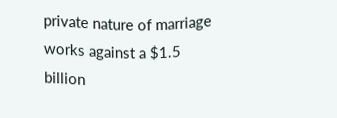private nature of marriage works against a $1.5 billion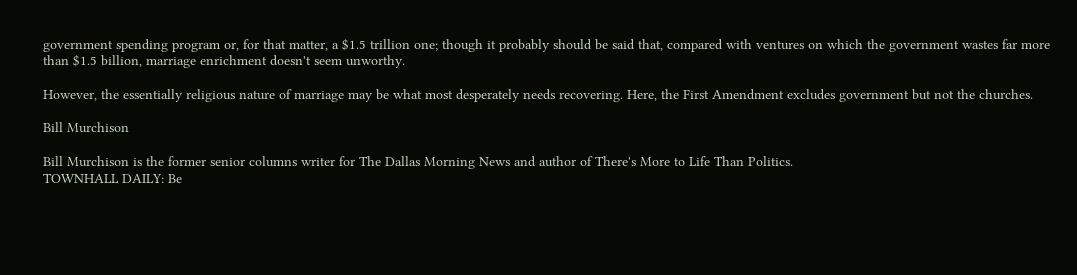government spending program or, for that matter, a $1.5 trillion one; though it probably should be said that, compared with ventures on which the government wastes far more than $1.5 billion, marriage enrichment doesn't seem unworthy.

However, the essentially religious nature of marriage may be what most desperately needs recovering. Here, the First Amendment excludes government but not the churches.

Bill Murchison

Bill Murchison is the former senior columns writer for The Dallas Morning News and author of There's More to Life Than Politics.
TOWNHALL DAILY: Be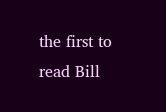the first to read Bill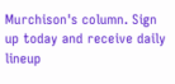Murchison's column. Sign up today and receive daily lineup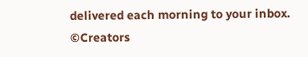delivered each morning to your inbox.
©Creators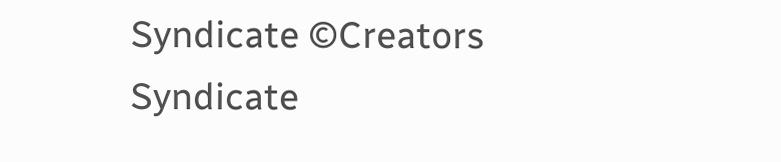Syndicate ©Creators Syndicate